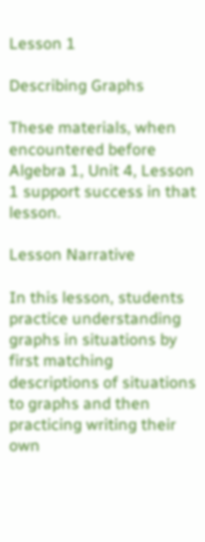Lesson 1

Describing Graphs

These materials, when encountered before Algebra 1, Unit 4, Lesson 1 support success in that lesson.

Lesson Narrative

In this lesson, students practice understanding graphs in situations by first matching descriptions of situations to graphs and then practicing writing their own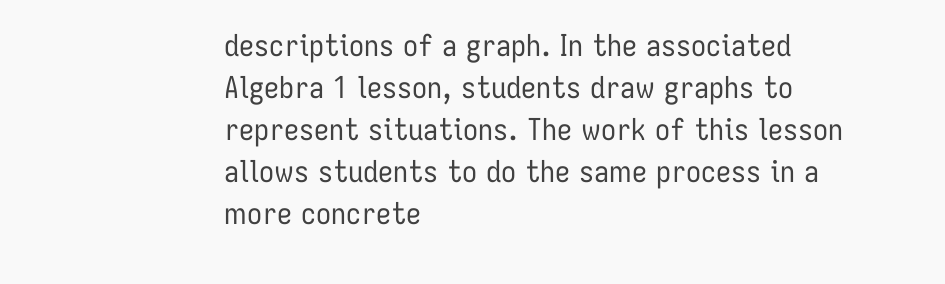descriptions of a graph. In the associated Algebra 1 lesson, students draw graphs to represent situations. The work of this lesson allows students to do the same process in a more concrete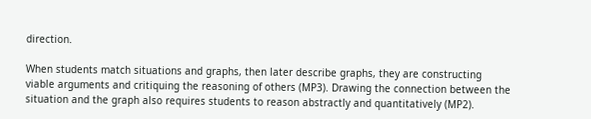direction.

When students match situations and graphs, then later describe graphs, they are constructing viable arguments and critiquing the reasoning of others (MP3). Drawing the connection between the situation and the graph also requires students to reason abstractly and quantitatively (MP2).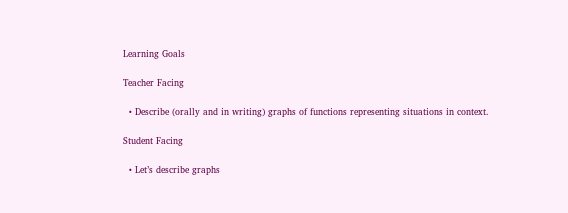Learning Goals

Teacher Facing

  • Describe (orally and in writing) graphs of functions representing situations in context.

Student Facing

  • Let’s describe graphs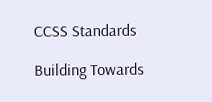CCSS Standards

Building Towards